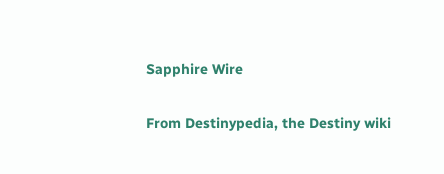Sapphire Wire

From Destinypedia, the Destiny wiki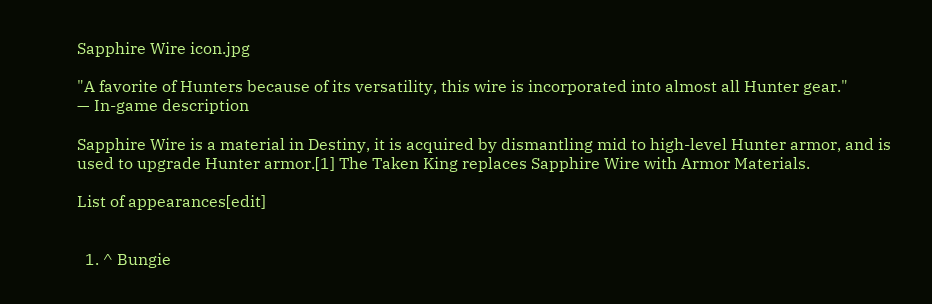Sapphire Wire icon.jpg

"A favorite of Hunters because of its versatility, this wire is incorporated into almost all Hunter gear."
— In-game description

Sapphire Wire is a material in Destiny, it is acquired by dismantling mid to high-level Hunter armor, and is used to upgrade Hunter armor.[1] The Taken King replaces Sapphire Wire with Armor Materials.

List of appearances[edit]


  1. ^ Bungie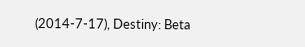(2014-7-17), Destiny: Beta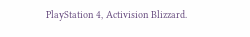PlayStation 4, Activision Blizzard.